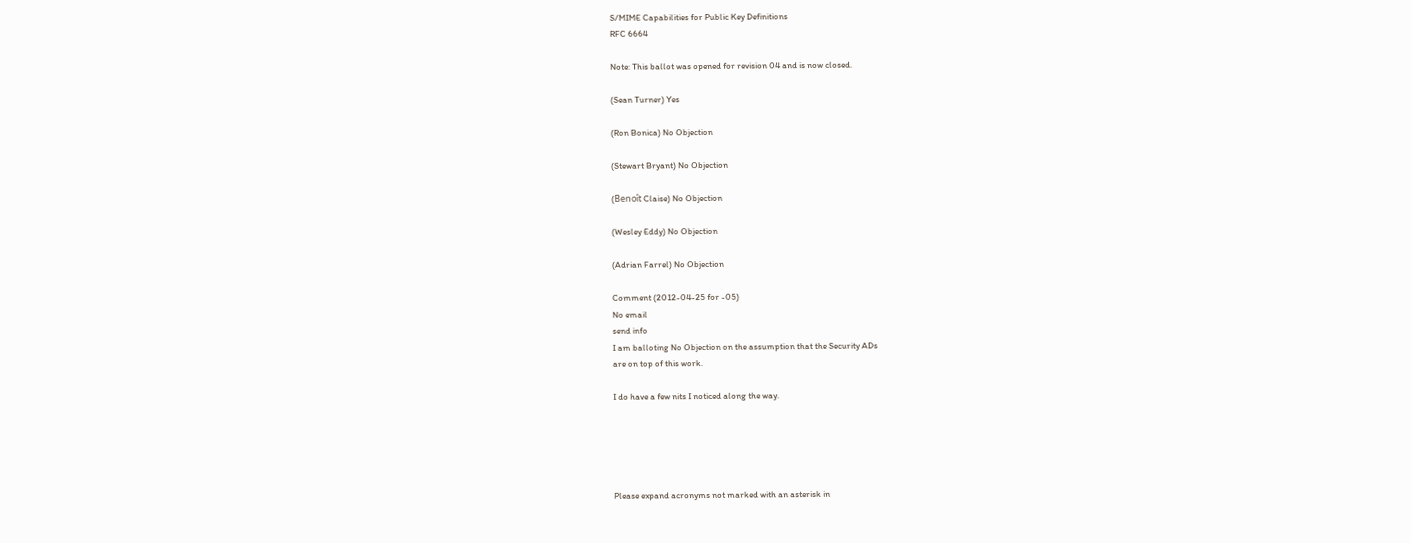S/MIME Capabilities for Public Key Definitions
RFC 6664

Note: This ballot was opened for revision 04 and is now closed.

(Sean Turner) Yes

(Ron Bonica) No Objection

(Stewart Bryant) No Objection

(Benoît Claise) No Objection

(Wesley Eddy) No Objection

(Adrian Farrel) No Objection

Comment (2012-04-25 for -05)
No email
send info
I am balloting No Objection on the assumption that the Security ADs
are on top of this work.

I do have a few nits I noticed along the way.





Please expand acronyms not marked with an asterisk in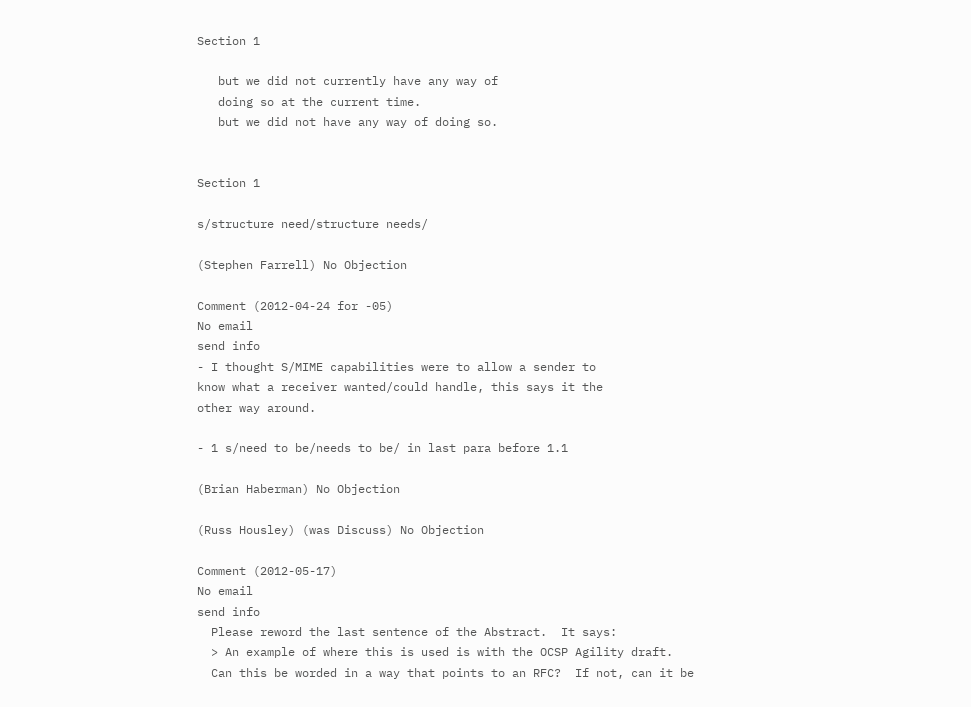Section 1

   but we did not currently have any way of
   doing so at the current time.
   but we did not have any way of doing so.


Section 1

s/structure need/structure needs/

(Stephen Farrell) No Objection

Comment (2012-04-24 for -05)
No email
send info
- I thought S/MIME capabilities were to allow a sender to
know what a receiver wanted/could handle, this says it the
other way around.

- 1 s/need to be/needs to be/ in last para before 1.1

(Brian Haberman) No Objection

(Russ Housley) (was Discuss) No Objection

Comment (2012-05-17)
No email
send info
  Please reword the last sentence of the Abstract.  It says:
  > An example of where this is used is with the OCSP Agility draft.
  Can this be worded in a way that points to an RFC?  If not, can it be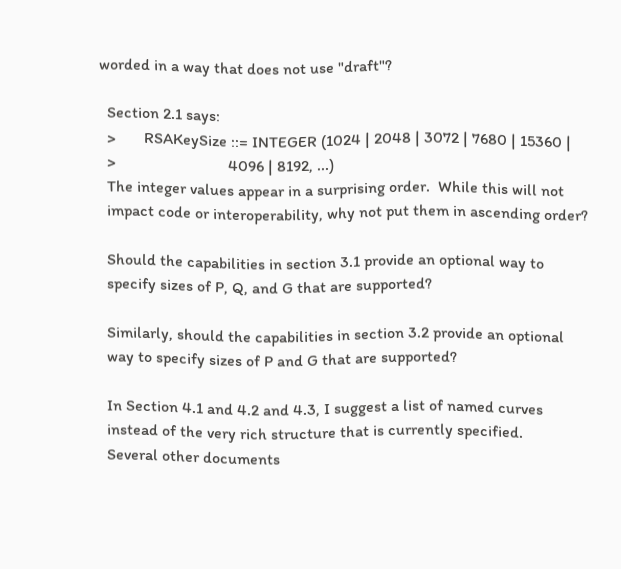worded in a way that does not use "draft"?

  Section 2.1 says:
  >       RSAKeySize ::= INTEGER (1024 | 2048 | 3072 | 7680 | 15360 |
  >                            4096 | 8192, ...)
  The integer values appear in a surprising order.  While this will not
  impact code or interoperability, why not put them in ascending order?

  Should the capabilities in section 3.1 provide an optional way to
  specify sizes of P, Q, and G that are supported?

  Similarly, should the capabilities in section 3.2 provide an optional
  way to specify sizes of P and G that are supported?

  In Section 4.1 and 4.2 and 4.3, I suggest a list of named curves
  instead of the very rich structure that is currently specified.
  Several other documents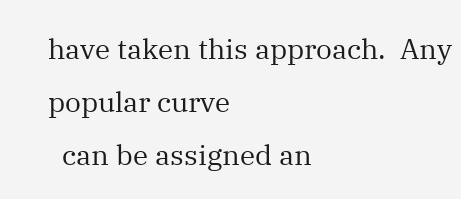have taken this approach.  Any popular curve
  can be assigned an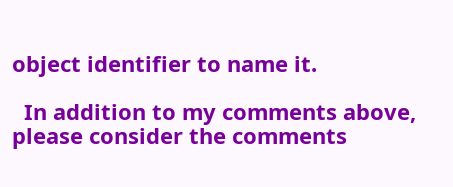object identifier to name it.

  In addition to my comments above, please consider the comments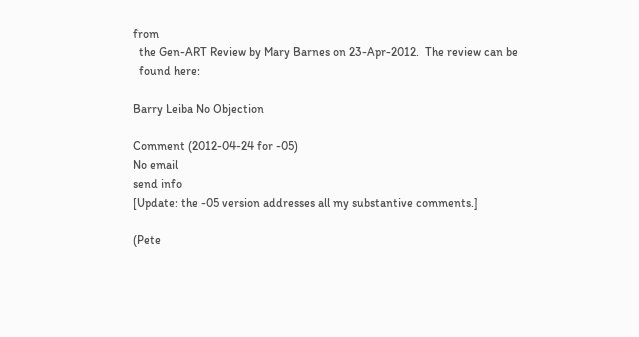from
  the Gen-ART Review by Mary Barnes on 23-Apr-2012.  The review can be
  found here:

Barry Leiba No Objection

Comment (2012-04-24 for -05)
No email
send info
[Update: the -05 version addresses all my substantive comments.]

(Pete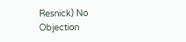Resnick) No Objection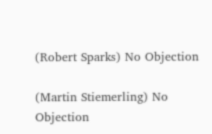(Robert Sparks) No Objection

(Martin Stiemerling) No Objection